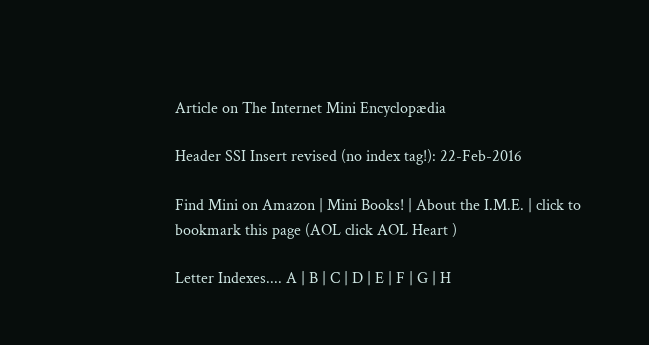Article on The Internet Mini Encyclopædia

Header SSI Insert revised (no index tag!): 22-Feb-2016

Find Mini on Amazon | Mini Books! | About the I.M.E. | click to bookmark this page (AOL click AOL Heart )

Letter Indexes.... A | B | C | D | E | F | G | H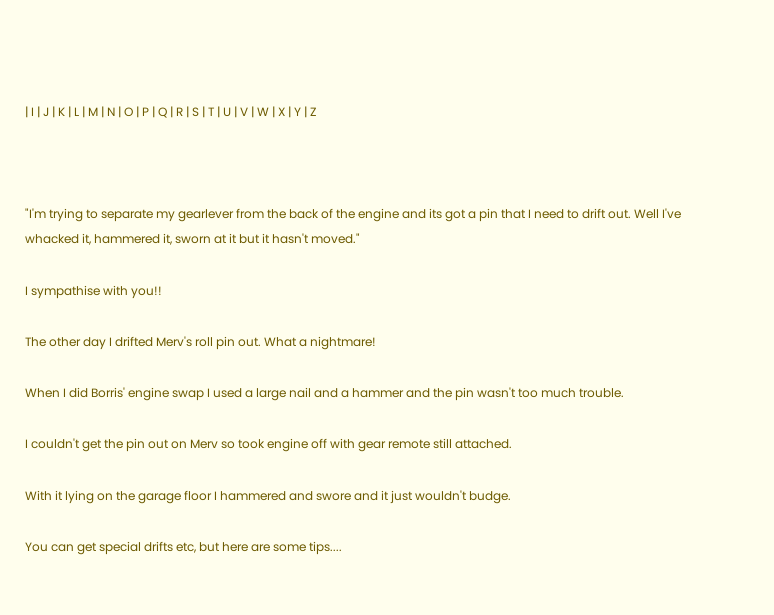| I | J | K | L | M | N | O | P | Q | R | S | T | U | V | W | X | Y | Z



"I'm trying to separate my gearlever from the back of the engine and its got a pin that I need to drift out. Well I've
whacked it, hammered it, sworn at it but it hasn't moved."

I sympathise with you!!

The other day I drifted Merv's roll pin out. What a nightmare!

When I did Borris' engine swap I used a large nail and a hammer and the pin wasn't too much trouble.

I couldn't get the pin out on Merv so took engine off with gear remote still attached.

With it lying on the garage floor I hammered and swore and it just wouldn't budge.

You can get special drifts etc, but here are some tips....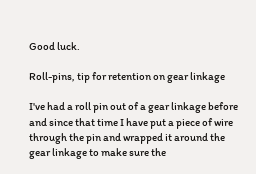Good luck.

Roll-pins, tip for retention on gear linkage

I've had a roll pin out of a gear linkage before and since that time I have put a piece of wire through the pin and wrapped it around the gear linkage to make sure the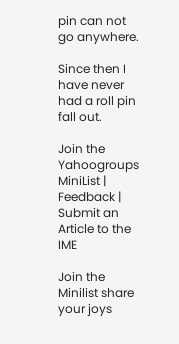pin can not go anywhere.

Since then I have never had a roll pin fall out.

Join the Yahoogroups MiniList | Feedback | Submit an Article to the IME

Join the Minilist share your joys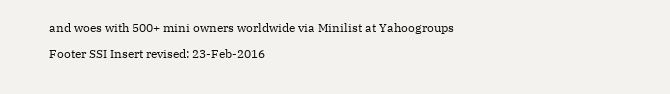and woes with 500+ mini owners worldwide via Minilist at Yahoogroups

Footer SSI Insert revised: 23-Feb-2016